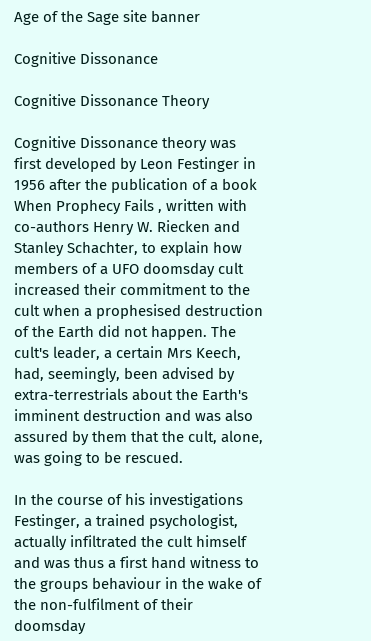Age of the Sage site banner

Cognitive Dissonance

Cognitive Dissonance Theory

Cognitive Dissonance theory was first developed by Leon Festinger in 1956 after the publication of a book When Prophecy Fails , written with co-authors Henry W. Riecken and Stanley Schachter, to explain how members of a UFO doomsday cult increased their commitment to the cult when a prophesised destruction of the Earth did not happen. The cult's leader, a certain Mrs Keech, had, seemingly, been advised by extra-terrestrials about the Earth's imminent destruction and was also assured by them that the cult, alone, was going to be rescued.

In the course of his investigations Festinger, a trained psychologist, actually infiltrated the cult himself and was thus a first hand witness to the groups behaviour in the wake of the non-fulfilment of their doomsday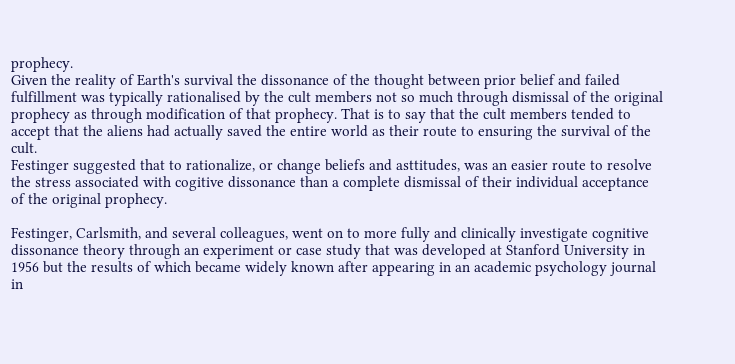prophecy.
Given the reality of Earth's survival the dissonance of the thought between prior belief and failed fulfillment was typically rationalised by the cult members not so much through dismissal of the original prophecy as through modification of that prophecy. That is to say that the cult members tended to accept that the aliens had actually saved the entire world as their route to ensuring the survival of the cult.
Festinger suggested that to rationalize, or change beliefs and asttitudes, was an easier route to resolve the stress associated with cogitive dissonance than a complete dismissal of their individual acceptance of the original prophecy.

Festinger, Carlsmith, and several colleagues, went on to more fully and clinically investigate cognitive dissonance theory through an experiment or case study that was developed at Stanford University in 1956 but the results of which became widely known after appearing in an academic psychology journal in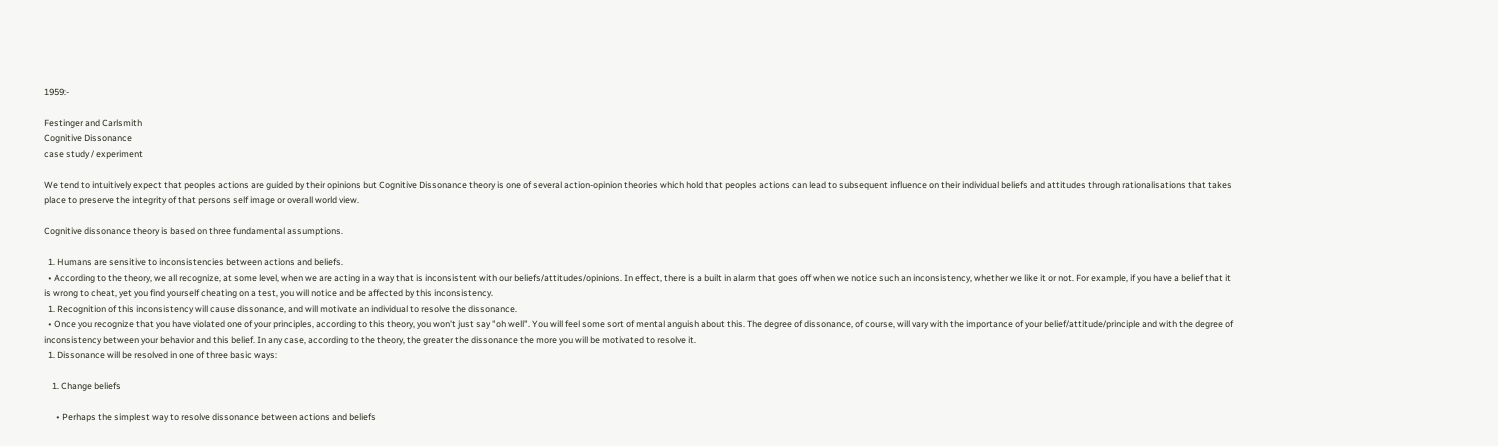1959:-

Festinger and Carlsmith
Cognitive Dissonance
case study / experiment

We tend to intuitively expect that peoples actions are guided by their opinions but Cognitive Dissonance theory is one of several action-opinion theories which hold that peoples actions can lead to subsequent influence on their individual beliefs and attitudes through rationalisations that takes place to preserve the integrity of that persons self image or overall world view.

Cognitive dissonance theory is based on three fundamental assumptions.

  1. Humans are sensitive to inconsistencies between actions and beliefs.
  • According to the theory, we all recognize, at some level, when we are acting in a way that is inconsistent with our beliefs/attitudes/opinions. In effect, there is a built in alarm that goes off when we notice such an inconsistency, whether we like it or not. For example, if you have a belief that it is wrong to cheat, yet you find yourself cheating on a test, you will notice and be affected by this inconsistency.
  1. Recognition of this inconsistency will cause dissonance, and will motivate an individual to resolve the dissonance.
  • Once you recognize that you have violated one of your principles, according to this theory, you won't just say "oh well". You will feel some sort of mental anguish about this. The degree of dissonance, of course, will vary with the importance of your belief/attitude/principle and with the degree of inconsistency between your behavior and this belief. In any case, according to the theory, the greater the dissonance the more you will be motivated to resolve it.
  1. Dissonance will be resolved in one of three basic ways:

    1. Change beliefs

      • Perhaps the simplest way to resolve dissonance between actions and beliefs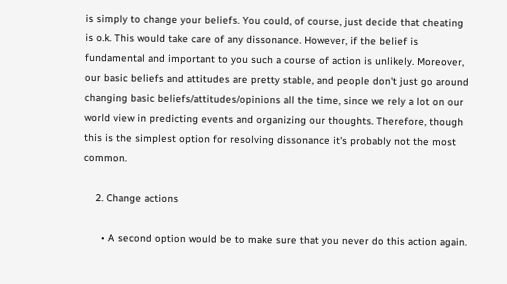is simply to change your beliefs. You could, of course, just decide that cheating is o.k. This would take care of any dissonance. However, if the belief is fundamental and important to you such a course of action is unlikely. Moreover, our basic beliefs and attitudes are pretty stable, and people don't just go around changing basic beliefs/attitudes/opinions all the time, since we rely a lot on our world view in predicting events and organizing our thoughts. Therefore, though this is the simplest option for resolving dissonance it's probably not the most common.

    2. Change actions

      • A second option would be to make sure that you never do this action again.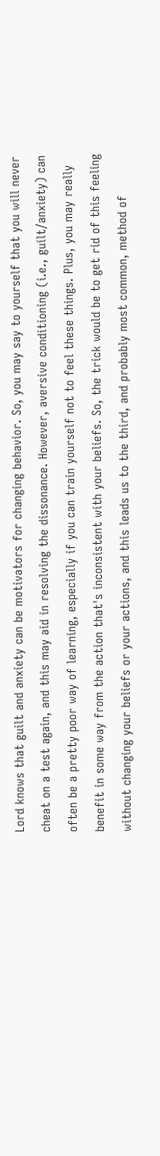Lord knows that guilt and anxiety can be motivators for changing behavior. So, you may say to yourself that you will never cheat on a test again, and this may aid in resolving the dissonance. However, aversive conditioning (i.e., guilt/anxiety) can often be a pretty poor way of learning, especially if you can train yourself not to feel these things. Plus, you may really benefit in some way from the action that's inconsistent with your beliefs. So, the trick would be to get rid of this feeling without changing your beliefs or your actions, and this leads us to the third, and probably most common, method of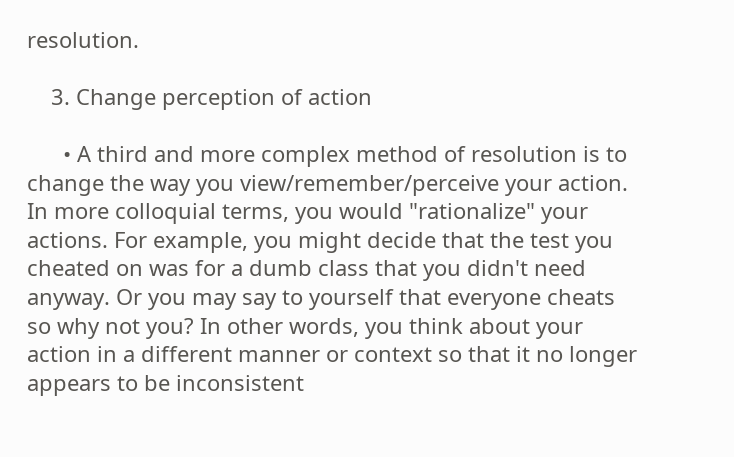resolution.

    3. Change perception of action

      • A third and more complex method of resolution is to change the way you view/remember/perceive your action. In more colloquial terms, you would "rationalize" your actions. For example, you might decide that the test you cheated on was for a dumb class that you didn't need anyway. Or you may say to yourself that everyone cheats so why not you? In other words, you think about your action in a different manner or context so that it no longer appears to be inconsistent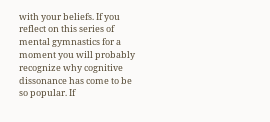with your beliefs. If you reflect on this series of mental gymnastics for a moment you will probably recognize why cognitive dissonance has come to be so popular. If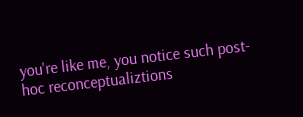you're like me, you notice such post-hoc reconceptualiztions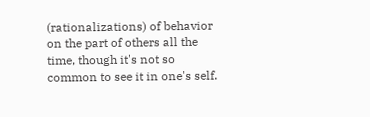(rationalizations) of behavior on the part of others all the time, though it's not so common to see it in one's self.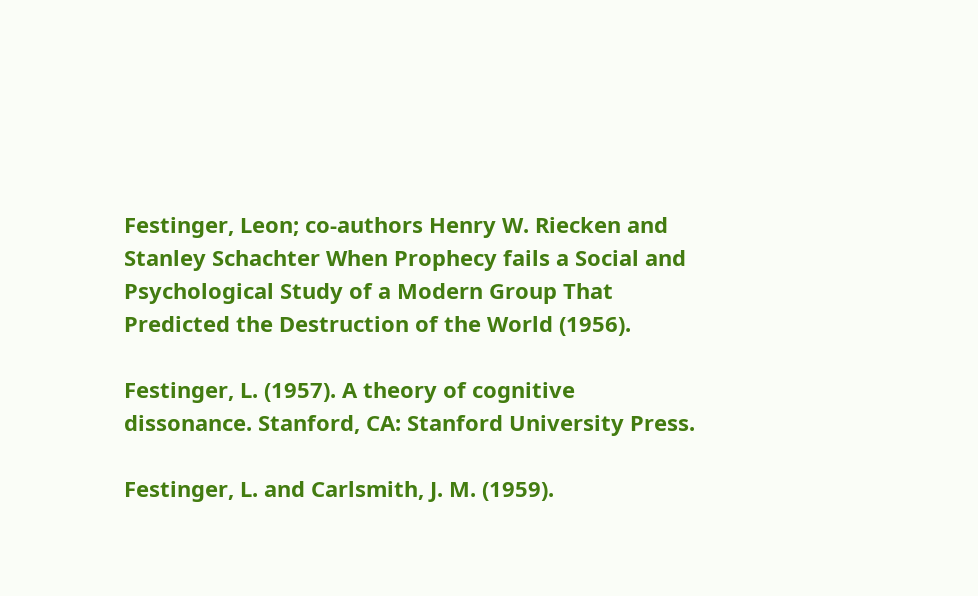Festinger, Leon; co-authors Henry W. Riecken and Stanley Schachter When Prophecy fails a Social and Psychological Study of a Modern Group That Predicted the Destruction of the World (1956).

Festinger, L. (1957). A theory of cognitive dissonance. Stanford, CA: Stanford University Press.

Festinger, L. and Carlsmith, J. M. (1959).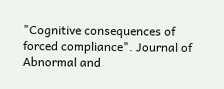"Cognitive consequences of forced compliance". Journal of Abnormal and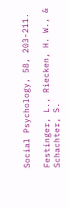Social Psychology, 58, 203-211.

Festinger, L., Riecken, H. W., & Schachter, S.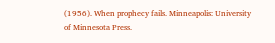(1956). When prophecy fails. Minneapolis: University of Minnesota Press.